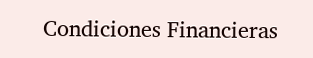Condiciones Financieras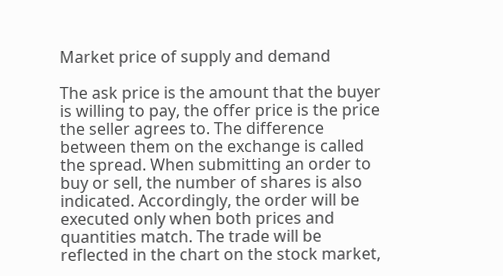Market price of supply and demand

The ask price is the amount that the buyer is willing to pay, the offer price is the price the seller agrees to. The difference between them on the exchange is called the spread. When submitting an order to buy or sell, the number of shares is also indicated. Accordingly, the order will be executed only when both prices and quantities match. The trade will be reflected in the chart on the stock market,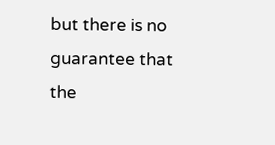but there is no guarantee that the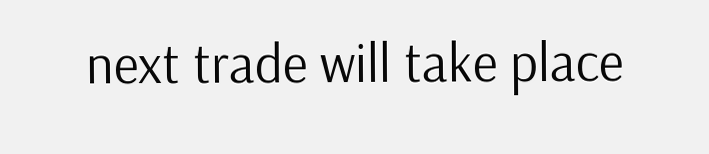next trade will take place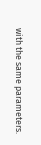with the same parameters.